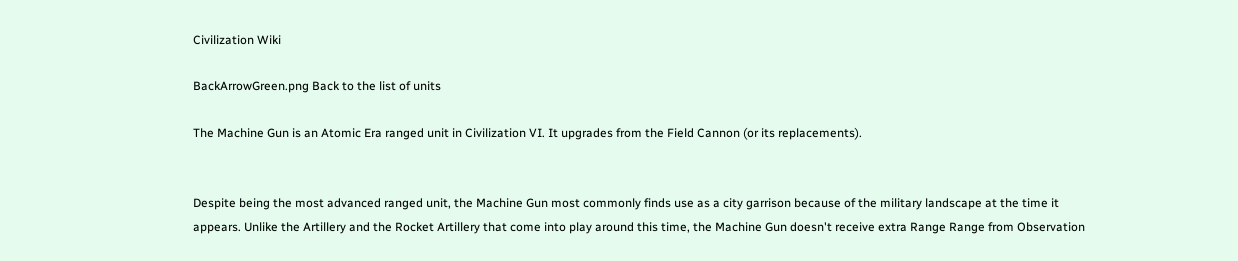Civilization Wiki

BackArrowGreen.png Back to the list of units

The Machine Gun is an Atomic Era ranged unit in Civilization VI. It upgrades from the Field Cannon (or its replacements).


Despite being the most advanced ranged unit, the Machine Gun most commonly finds use as a city garrison because of the military landscape at the time it appears. Unlike the Artillery and the Rocket Artillery that come into play around this time, the Machine Gun doesn't receive extra Range Range from Observation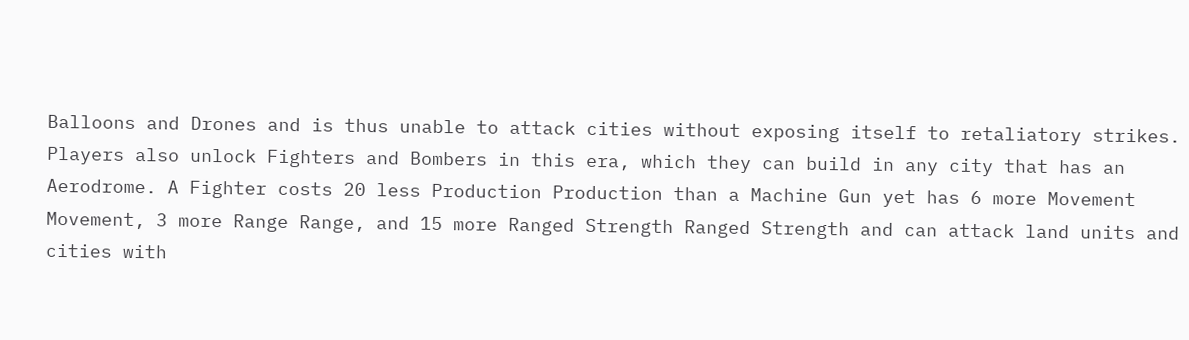Balloons and Drones and is thus unable to attack cities without exposing itself to retaliatory strikes. Players also unlock Fighters and Bombers in this era, which they can build in any city that has an Aerodrome. A Fighter costs 20 less Production Production than a Machine Gun yet has 6 more Movement Movement, 3 more Range Range, and 15 more Ranged Strength Ranged Strength and can attack land units and cities with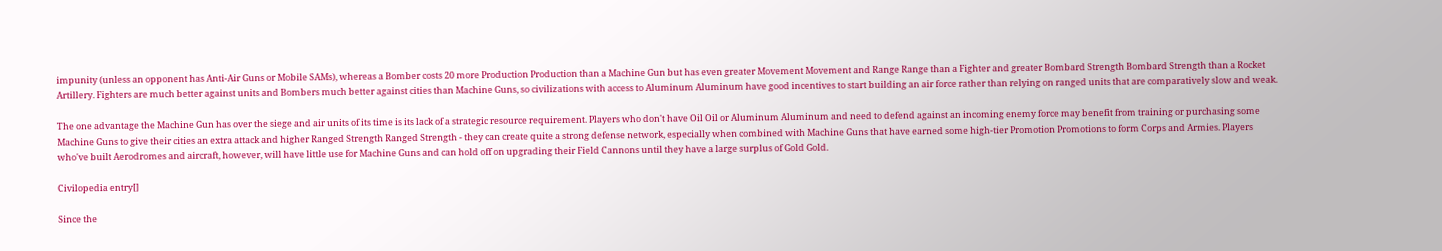impunity (unless an opponent has Anti-Air Guns or Mobile SAMs), whereas a Bomber costs 20 more Production Production than a Machine Gun but has even greater Movement Movement and Range Range than a Fighter and greater Bombard Strength Bombard Strength than a Rocket Artillery. Fighters are much better against units and Bombers much better against cities than Machine Guns, so civilizations with access to Aluminum Aluminum have good incentives to start building an air force rather than relying on ranged units that are comparatively slow and weak.

The one advantage the Machine Gun has over the siege and air units of its time is its lack of a strategic resource requirement. Players who don't have Oil Oil or Aluminum Aluminum and need to defend against an incoming enemy force may benefit from training or purchasing some Machine Guns to give their cities an extra attack and higher Ranged Strength Ranged Strength - they can create quite a strong defense network, especially when combined with Machine Guns that have earned some high-tier Promotion Promotions to form Corps and Armies. Players who've built Aerodromes and aircraft, however, will have little use for Machine Guns and can hold off on upgrading their Field Cannons until they have a large surplus of Gold Gold.

Civilopedia entry[]

Since the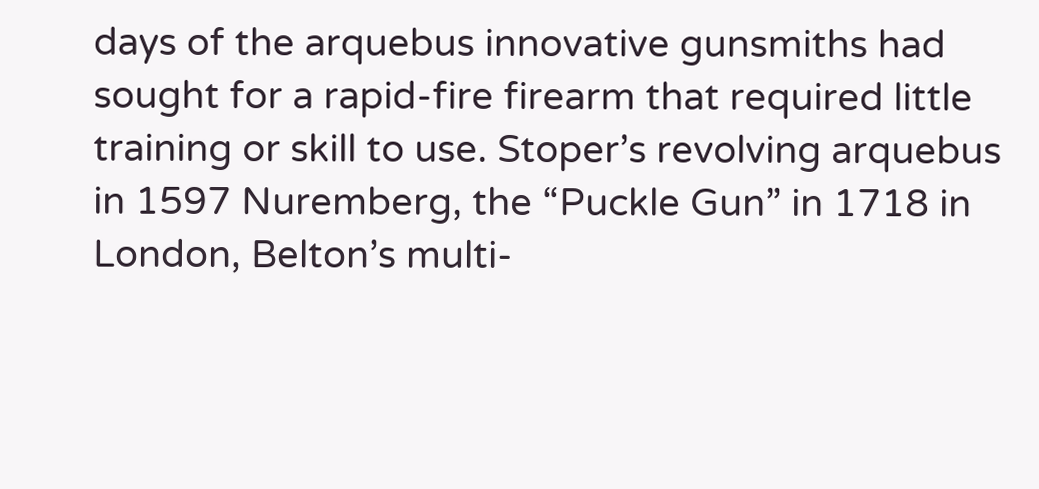days of the arquebus innovative gunsmiths had sought for a rapid-fire firearm that required little training or skill to use. Stoper’s revolving arquebus in 1597 Nuremberg, the “Puckle Gun” in 1718 in London, Belton’s multi-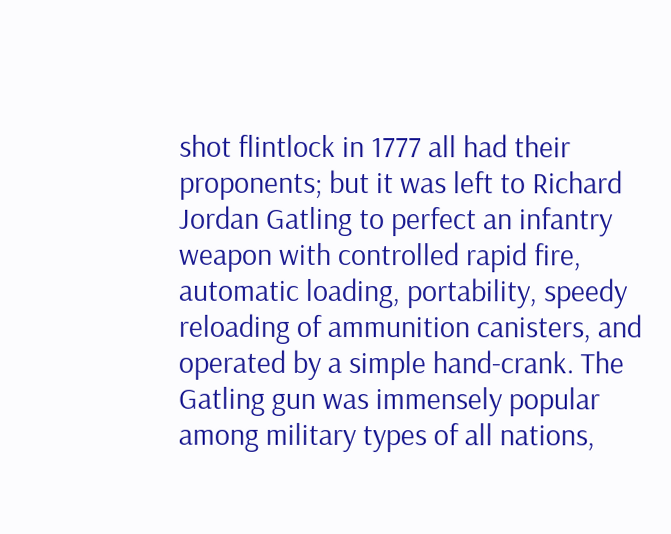shot flintlock in 1777 all had their proponents; but it was left to Richard Jordan Gatling to perfect an infantry weapon with controlled rapid fire, automatic loading, portability, speedy reloading of ammunition canisters, and operated by a simple hand-crank. The Gatling gun was immensely popular among military types of all nations,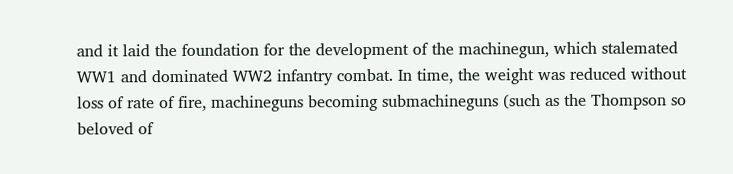and it laid the foundation for the development of the machinegun, which stalemated WW1 and dominated WW2 infantry combat. In time, the weight was reduced without loss of rate of fire, machineguns becoming submachineguns (such as the Thompson so beloved of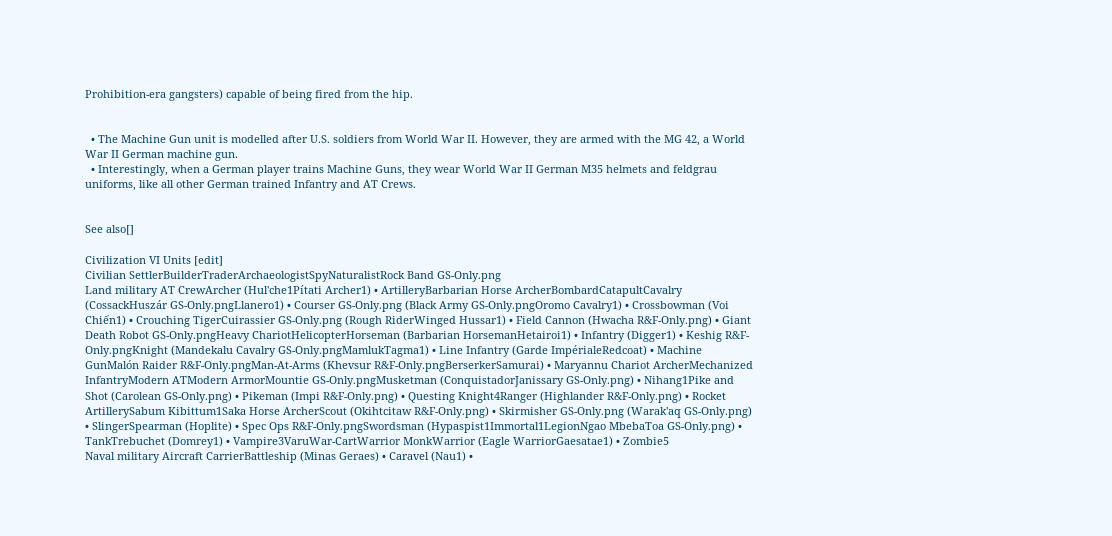Prohibition-era gangsters) capable of being fired from the hip.


  • The Machine Gun unit is modelled after U.S. soldiers from World War II. However, they are armed with the MG 42, a World War II German machine gun.
  • Interestingly, when a German player trains Machine Guns, they wear World War II German M35 helmets and feldgrau uniforms, like all other German trained Infantry and AT Crews.


See also[]

Civilization VI Units [edit]
Civilian SettlerBuilderTraderArchaeologistSpyNaturalistRock Band GS-Only.png
Land military AT CrewArcher (Hul'che1Pítati Archer1) • ArtilleryBarbarian Horse ArcherBombardCatapultCavalry (CossackHuszár GS-Only.pngLlanero1) • Courser GS-Only.png (Black Army GS-Only.pngOromo Cavalry1) • Crossbowman (Voi Chiến1) • Crouching TigerCuirassier GS-Only.png (Rough RiderWinged Hussar1) • Field Cannon (Hwacha R&F-Only.png) • Giant Death Robot GS-Only.pngHeavy ChariotHelicopterHorseman (Barbarian HorsemanHetairoi1) • Infantry (Digger1) • Keshig R&F-Only.pngKnight (Mandekalu Cavalry GS-Only.pngMamlukTagma1) • Line Infantry (Garde ImpérialeRedcoat) • Machine GunMalón Raider R&F-Only.pngMan-At-Arms (Khevsur R&F-Only.pngBerserkerSamurai) • Maryannu Chariot ArcherMechanized InfantryModern ATModern ArmorMountie GS-Only.pngMusketman (ConquistadorJanissary GS-Only.png) • Nihang1Pike and Shot (Carolean GS-Only.png) • Pikeman (Impi R&F-Only.png) • Questing Knight4Ranger (Highlander R&F-Only.png) • Rocket ArtillerySabum Kibittum1Saka Horse ArcherScout (Okihtcitaw R&F-Only.png) • Skirmisher GS-Only.png (Warak'aq GS-Only.png) • SlingerSpearman (Hoplite) • Spec Ops R&F-Only.pngSwordsman (Hypaspist1Immortal1LegionNgao MbebaToa GS-Only.png) • TankTrebuchet (Domrey1) • Vampire3VaruWar-CartWarrior MonkWarrior (Eagle WarriorGaesatae1) • Zombie5
Naval military Aircraft CarrierBattleship (Minas Geraes) • Caravel (Nau1) •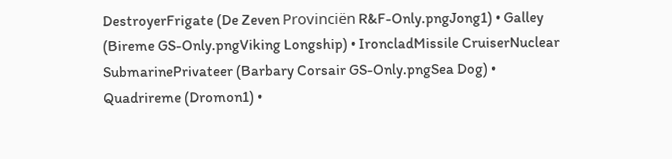DestroyerFrigate (De Zeven Provinciën R&F-Only.pngJong1) • Galley (Bireme GS-Only.pngViking Longship) • IroncladMissile CruiserNuclear SubmarinePrivateer (Barbary Corsair GS-Only.pngSea Dog) • Quadrireme (Dromon1) •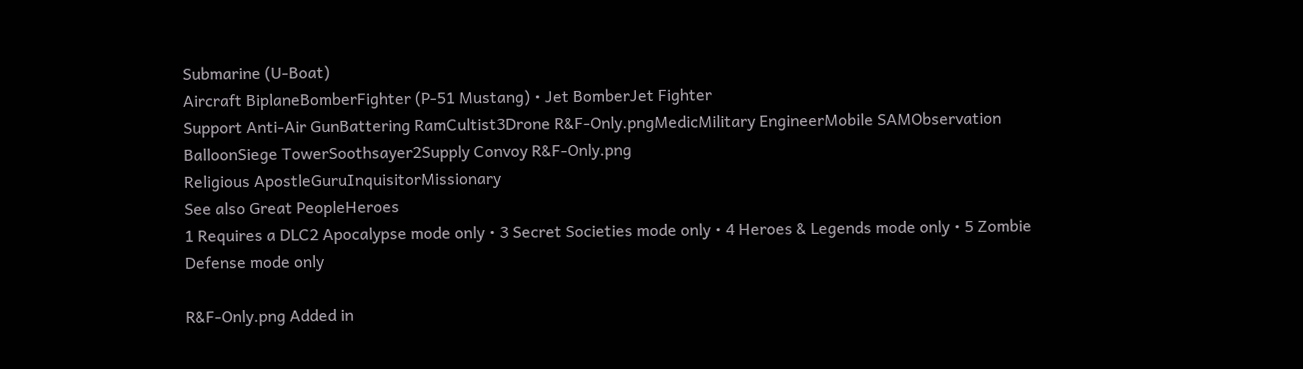Submarine (U-Boat)
Aircraft BiplaneBomberFighter (P-51 Mustang) • Jet BomberJet Fighter
Support Anti-Air GunBattering RamCultist3Drone R&F-Only.pngMedicMilitary EngineerMobile SAMObservation BalloonSiege TowerSoothsayer2Supply Convoy R&F-Only.png
Religious ApostleGuruInquisitorMissionary
See also Great PeopleHeroes
1 Requires a DLC2 Apocalypse mode only • 3 Secret Societies mode only • 4 Heroes & Legends mode only • 5 Zombie Defense mode only

R&F-Only.png Added in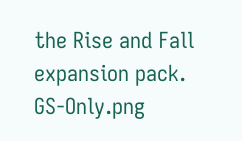the Rise and Fall expansion pack.
GS-Only.png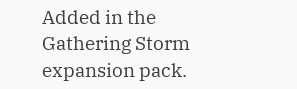Added in the Gathering Storm expansion pack.